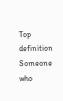Top definition
Someone who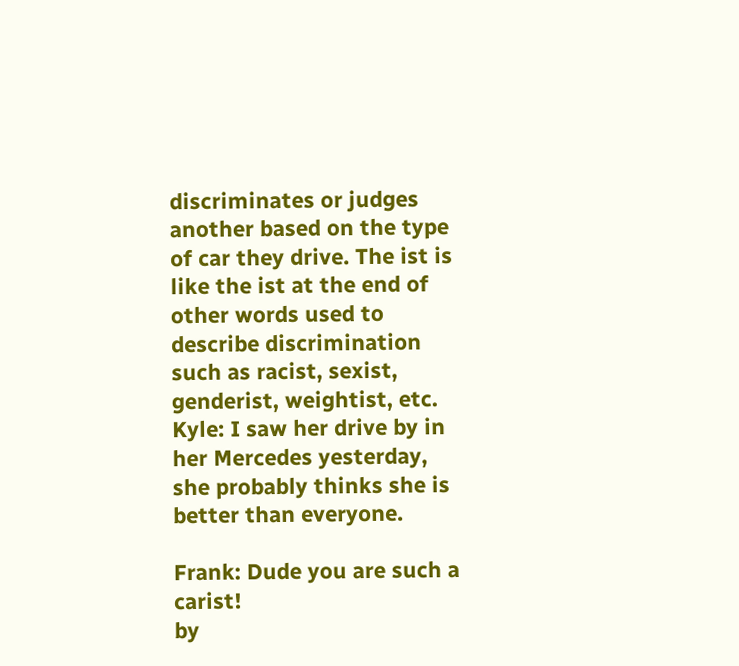discriminates or judges another based on the type of car they drive. The ist is like the ist at the end of other words used to describe discrimination such as racist, sexist, genderist, weightist, etc.
Kyle: I saw her drive by in her Mercedes yesterday, she probably thinks she is better than everyone.

Frank: Dude you are such a carist!
by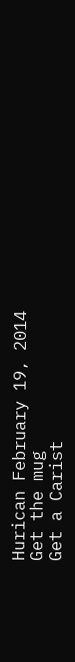Hurican February 19, 2014
Get the mug
Get a Carist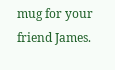mug for your friend James.